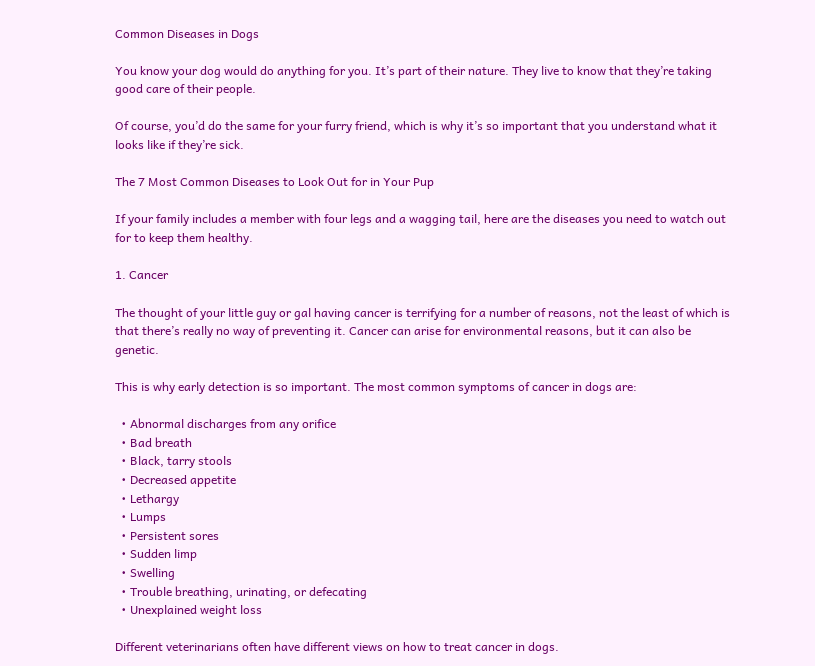Common Diseases in Dogs

You know your dog would do anything for you. It’s part of their nature. They live to know that they’re taking good care of their people.

Of course, you’d do the same for your furry friend, which is why it’s so important that you understand what it looks like if they’re sick.

The 7 Most Common Diseases to Look Out for in Your Pup

If your family includes a member with four legs and a wagging tail, here are the diseases you need to watch out for to keep them healthy.

1. Cancer

The thought of your little guy or gal having cancer is terrifying for a number of reasons, not the least of which is that there’s really no way of preventing it. Cancer can arise for environmental reasons, but it can also be genetic.

This is why early detection is so important. The most common symptoms of cancer in dogs are:

  • Abnormal discharges from any orifice
  • Bad breath
  • Black, tarry stools
  • Decreased appetite
  • Lethargy
  • Lumps
  • Persistent sores
  • Sudden limp
  • Swelling
  • Trouble breathing, urinating, or defecating
  • Unexplained weight loss

Different veterinarians often have different views on how to treat cancer in dogs.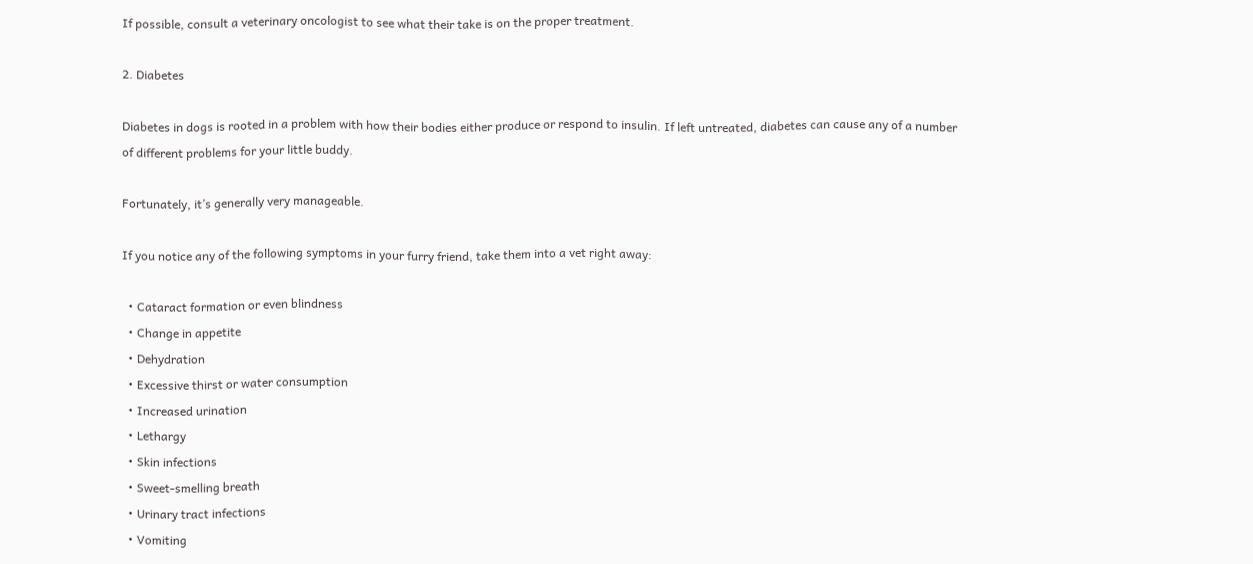If possible, consult a veterinary oncologist to see what their take is on the proper treatment.

2. Diabetes

Diabetes in dogs is rooted in a problem with how their bodies either produce or respond to insulin. If left untreated, diabetes can cause any of a number of different problems for your little buddy.

Fortunately, it’s generally very manageable.

If you notice any of the following symptoms in your furry friend, take them into a vet right away:

  • Cataract formation or even blindness
  • Change in appetite
  • Dehydration
  • Excessive thirst or water consumption
  • Increased urination
  • Lethargy
  • Skin infections
  • Sweet-smelling breath
  • Urinary tract infections
  • Vomiting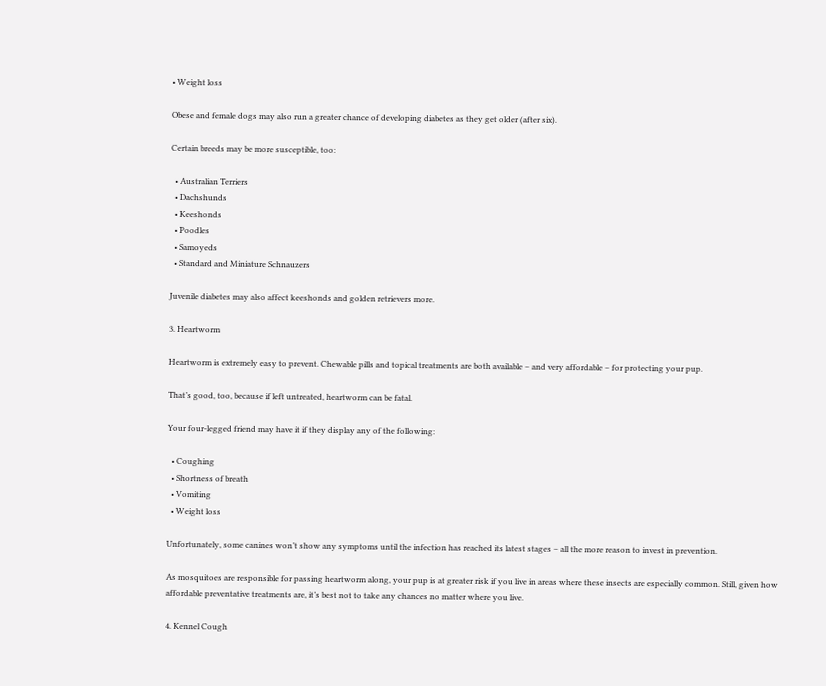• Weight loss

Obese and female dogs may also run a greater chance of developing diabetes as they get older (after six).

Certain breeds may be more susceptible, too:

  • Australian Terriers
  • Dachshunds
  • Keeshonds
  • Poodles
  • Samoyeds
  • Standard and Miniature Schnauzers

Juvenile diabetes may also affect keeshonds and golden retrievers more.

3. Heartworm

Heartworm is extremely easy to prevent. Chewable pills and topical treatments are both available – and very affordable – for protecting your pup.

That’s good, too, because if left untreated, heartworm can be fatal.

Your four-legged friend may have it if they display any of the following:

  • Coughing
  • Shortness of breath
  • Vomiting
  • Weight loss

Unfortunately, some canines won’t show any symptoms until the infection has reached its latest stages – all the more reason to invest in prevention.

As mosquitoes are responsible for passing heartworm along, your pup is at greater risk if you live in areas where these insects are especially common. Still, given how affordable preventative treatments are, it’s best not to take any chances no matter where you live.

4. Kennel Cough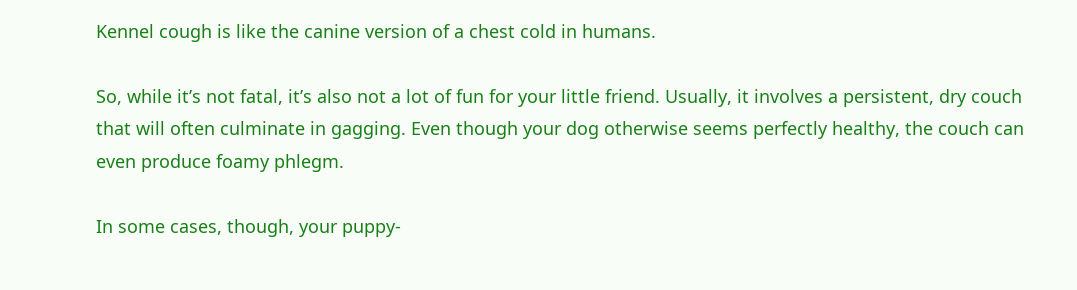Kennel cough is like the canine version of a chest cold in humans.

So, while it’s not fatal, it’s also not a lot of fun for your little friend. Usually, it involves a persistent, dry couch that will often culminate in gagging. Even though your dog otherwise seems perfectly healthy, the couch can even produce foamy phlegm.

In some cases, though, your puppy-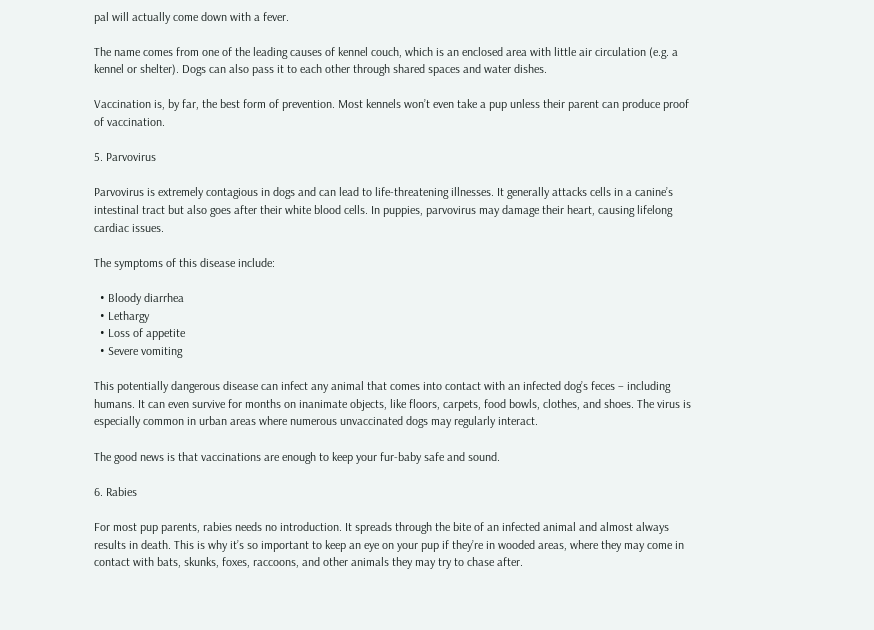pal will actually come down with a fever.

The name comes from one of the leading causes of kennel couch, which is an enclosed area with little air circulation (e.g. a kennel or shelter). Dogs can also pass it to each other through shared spaces and water dishes.

Vaccination is, by far, the best form of prevention. Most kennels won’t even take a pup unless their parent can produce proof of vaccination.

5. Parvovirus

Parvovirus is extremely contagious in dogs and can lead to life-threatening illnesses. It generally attacks cells in a canine’s intestinal tract but also goes after their white blood cells. In puppies, parvovirus may damage their heart, causing lifelong cardiac issues.

The symptoms of this disease include:

  • Bloody diarrhea
  • Lethargy
  • Loss of appetite
  • Severe vomiting

This potentially dangerous disease can infect any animal that comes into contact with an infected dog’s feces – including humans. It can even survive for months on inanimate objects, like floors, carpets, food bowls, clothes, and shoes. The virus is especially common in urban areas where numerous unvaccinated dogs may regularly interact.

The good news is that vaccinations are enough to keep your fur-baby safe and sound.

6. Rabies

For most pup parents, rabies needs no introduction. It spreads through the bite of an infected animal and almost always results in death. This is why it’s so important to keep an eye on your pup if they’re in wooded areas, where they may come in contact with bats, skunks, foxes, raccoons, and other animals they may try to chase after.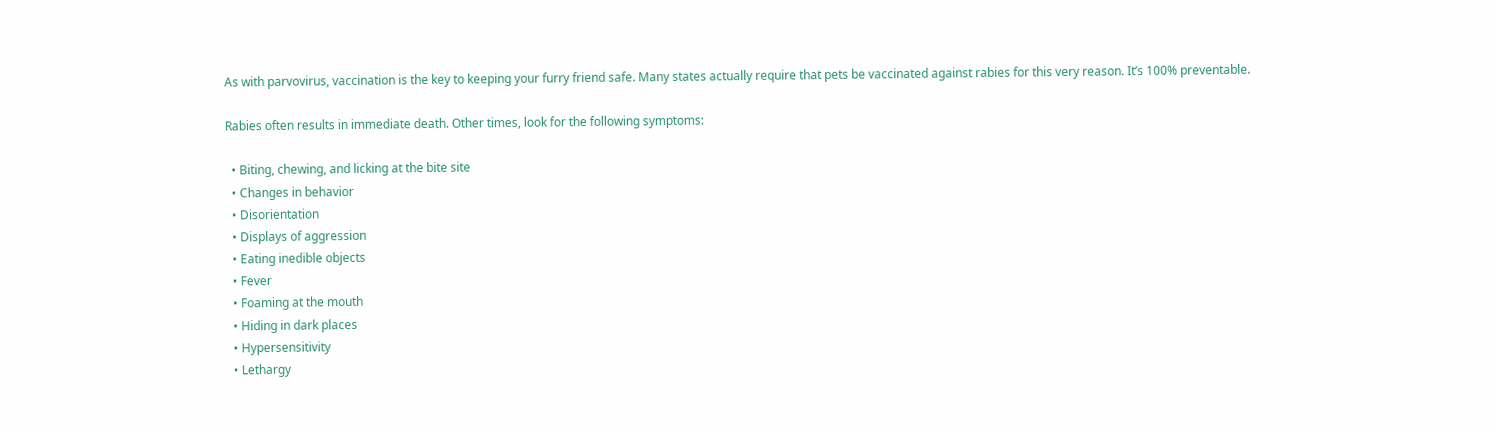As with parvovirus, vaccination is the key to keeping your furry friend safe. Many states actually require that pets be vaccinated against rabies for this very reason. It’s 100% preventable.

Rabies often results in immediate death. Other times, look for the following symptoms:

  • Biting, chewing, and licking at the bite site
  • Changes in behavior
  • Disorientation
  • Displays of aggression
  • Eating inedible objects
  • Fever
  • Foaming at the mouth
  • Hiding in dark places
  • Hypersensitivity
  • Lethargy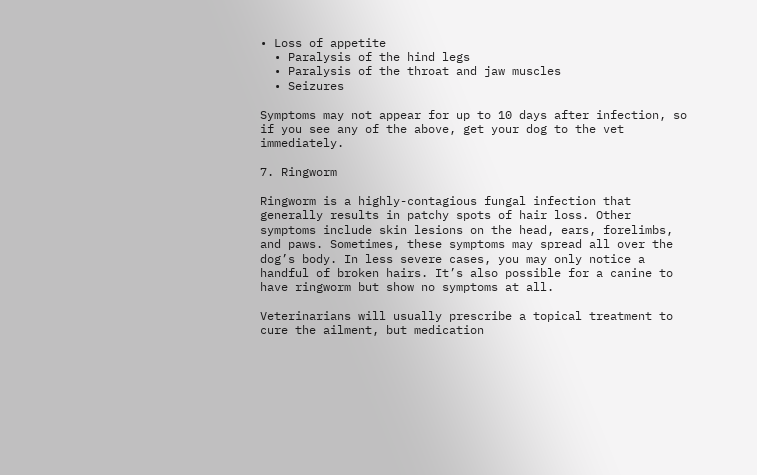• Loss of appetite
  • Paralysis of the hind legs
  • Paralysis of the throat and jaw muscles
  • Seizures

Symptoms may not appear for up to 10 days after infection, so if you see any of the above, get your dog to the vet immediately.

7. Ringworm

Ringworm is a highly-contagious fungal infection that generally results in patchy spots of hair loss. Other symptoms include skin lesions on the head, ears, forelimbs, and paws. Sometimes, these symptoms may spread all over the dog’s body. In less severe cases, you may only notice a handful of broken hairs. It’s also possible for a canine to have ringworm but show no symptoms at all.

Veterinarians will usually prescribe a topical treatment to cure the ailment, but medication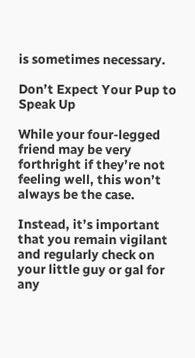is sometimes necessary.

Don’t Expect Your Pup to Speak Up

While your four-legged friend may be very forthright if they’re not feeling well, this won’t always be the case.

Instead, it’s important that you remain vigilant and regularly check on your little guy or gal for any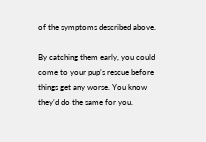of the symptoms described above.

By catching them early, you could come to your pup’s rescue before things get any worse. You know they’d do the same for you.